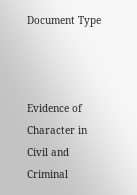Document Type



Evidence of Character in Civil and Criminal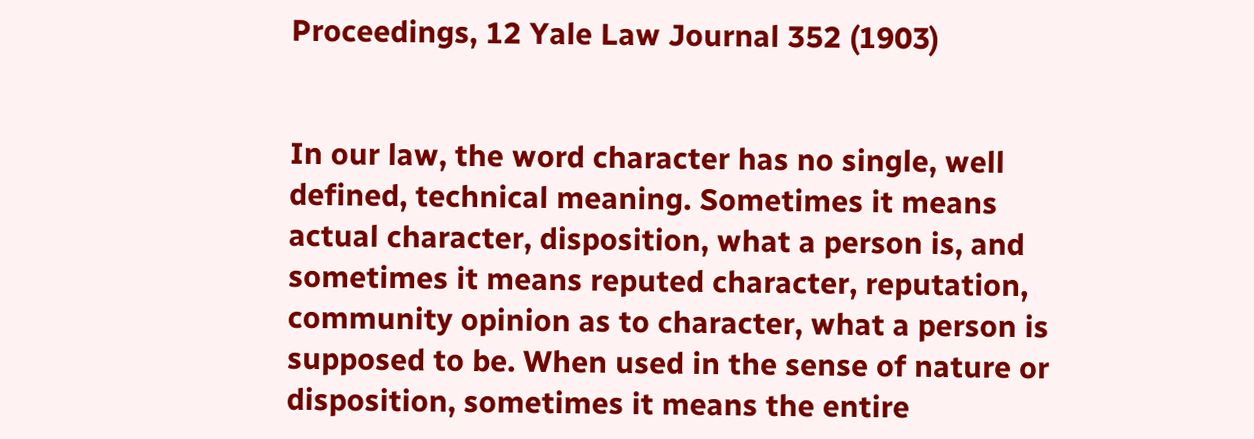Proceedings, 12 Yale Law Journal 352 (1903)


In our law, the word character has no single, well defined, technical meaning. Sometimes it means actual character, disposition, what a person is, and sometimes it means reputed character, reputation, community opinion as to character, what a person is supposed to be. When used in the sense of nature or disposition, sometimes it means the entire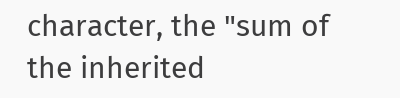character, the "sum of the inherited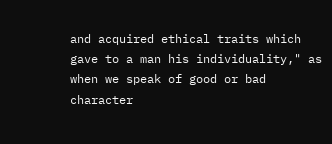and acquired ethical traits which gave to a man his individuality," as when we speak of good or bad character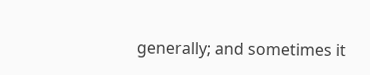generally; and sometimes it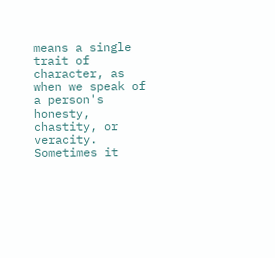means a single trait of character, as when we speak of a person's honesty, chastity, or veracity. Sometimes it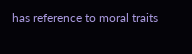has reference to moral traits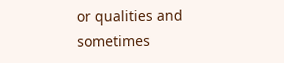or qualities and sometimes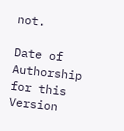not.

Date of Authorship for this Version